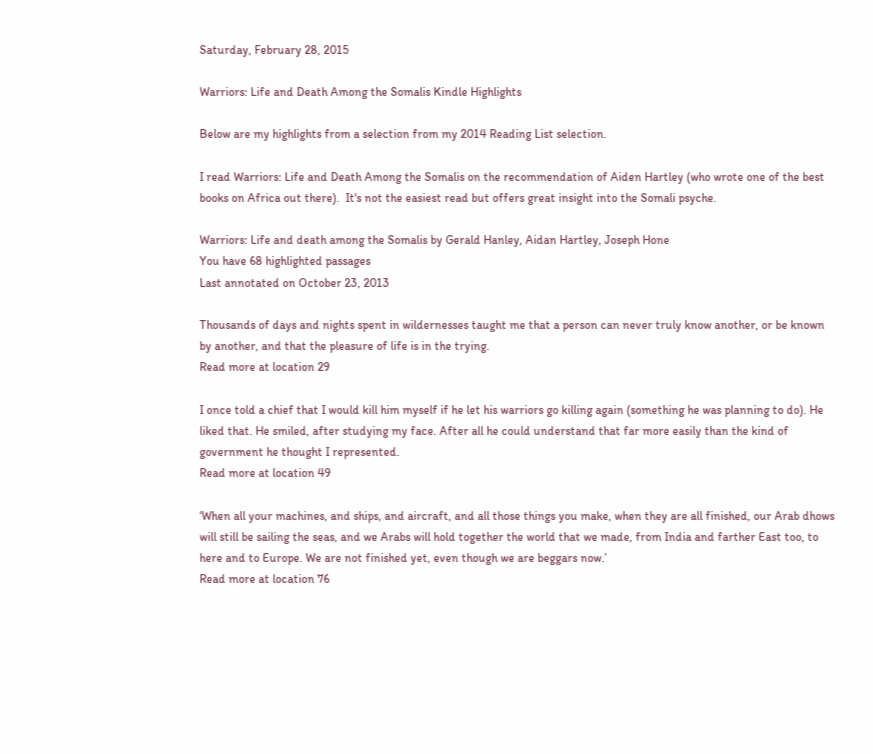Saturday, February 28, 2015

Warriors: Life and Death Among the Somalis Kindle Highlights

Below are my highlights from a selection from my 2014 Reading List selection.

I read Warriors: Life and Death Among the Somalis on the recommendation of Aiden Hartley (who wrote one of the best books on Africa out there).  It's not the easiest read but offers great insight into the Somali psyche.

Warriors: Life and death among the Somalis by Gerald Hanley, Aidan Hartley, Joseph Hone
You have 68 highlighted passages
Last annotated on October 23, 2013

Thousands of days and nights spent in wildernesses taught me that a person can never truly know another, or be known by another, and that the pleasure of life is in the trying.
Read more at location 29

I once told a chief that I would kill him myself if he let his warriors go killing again (something he was planning to do). He liked that. He smiled, after studying my face. After all he could understand that far more easily than the kind of government he thought I represented.
Read more at location 49

‘When all your machines, and ships, and aircraft, and all those things you make, when they are all finished, our Arab dhows will still be sailing the seas, and we Arabs will hold together the world that we made, from India and farther East too, to here and to Europe. We are not finished yet, even though we are beggars now.’
Read more at location 76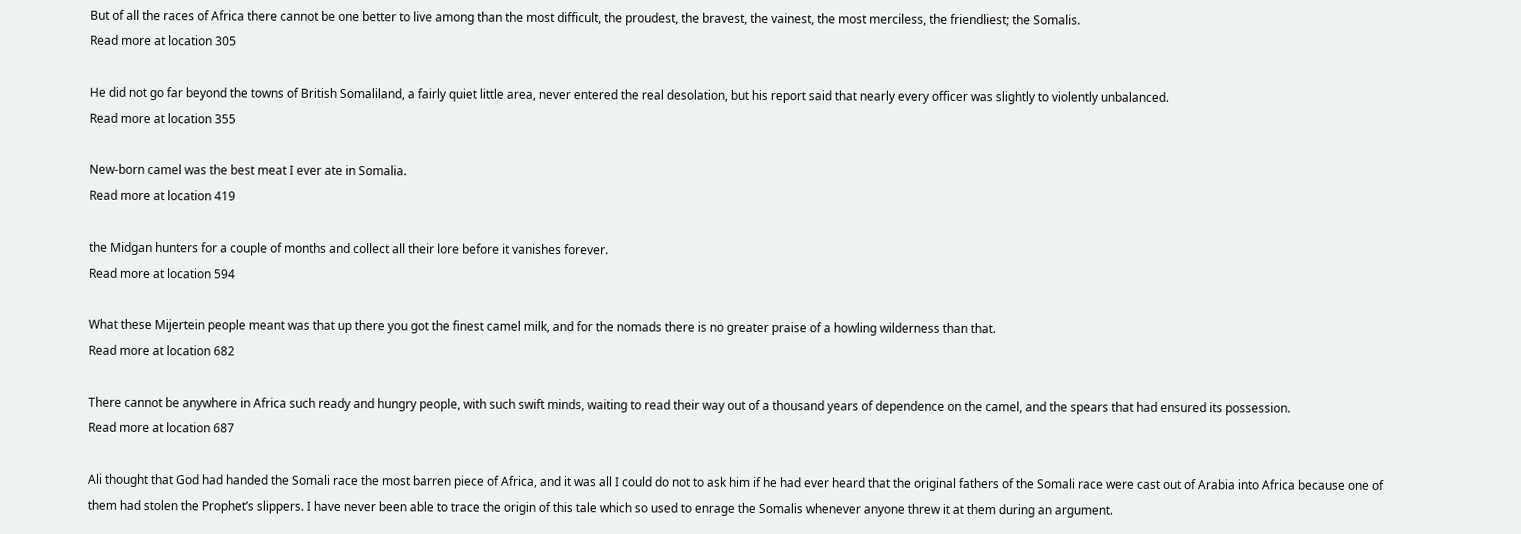But of all the races of Africa there cannot be one better to live among than the most difficult, the proudest, the bravest, the vainest, the most merciless, the friendliest; the Somalis.
Read more at location 305

He did not go far beyond the towns of British Somaliland, a fairly quiet little area, never entered the real desolation, but his report said that nearly every officer was slightly to violently unbalanced.
Read more at location 355

New-born camel was the best meat I ever ate in Somalia.
Read more at location 419

the Midgan hunters for a couple of months and collect all their lore before it vanishes forever.
Read more at location 594

What these Mijertein people meant was that up there you got the finest camel milk, and for the nomads there is no greater praise of a howling wilderness than that.
Read more at location 682

There cannot be anywhere in Africa such ready and hungry people, with such swift minds, waiting to read their way out of a thousand years of dependence on the camel, and the spears that had ensured its possession.
Read more at location 687

Ali thought that God had handed the Somali race the most barren piece of Africa, and it was all I could do not to ask him if he had ever heard that the original fathers of the Somali race were cast out of Arabia into Africa because one of them had stolen the Prophet’s slippers. I have never been able to trace the origin of this tale which so used to enrage the Somalis whenever anyone threw it at them during an argument.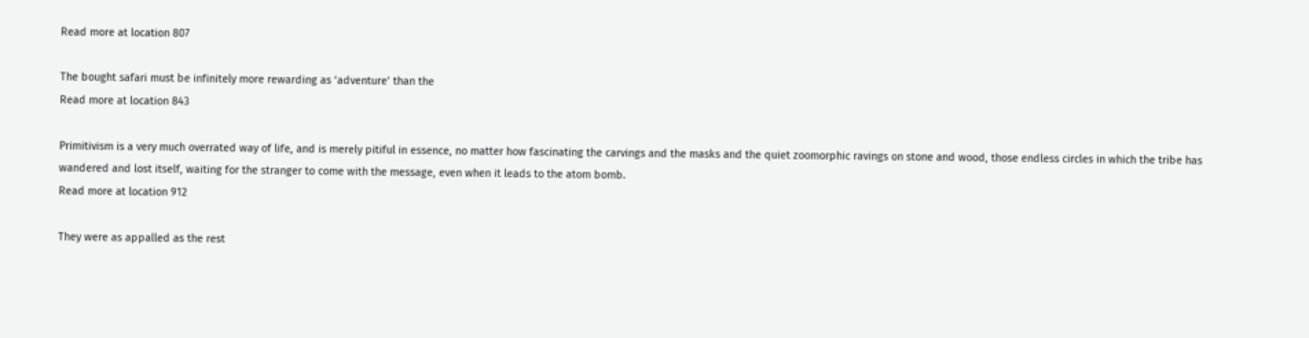Read more at location 807

The bought safari must be infinitely more rewarding as ‘adventure’ than the
Read more at location 843

Primitivism is a very much overrated way of life, and is merely pitiful in essence, no matter how fascinating the carvings and the masks and the quiet zoomorphic ravings on stone and wood, those endless circles in which the tribe has wandered and lost itself, waiting for the stranger to come with the message, even when it leads to the atom bomb.
Read more at location 912

They were as appalled as the rest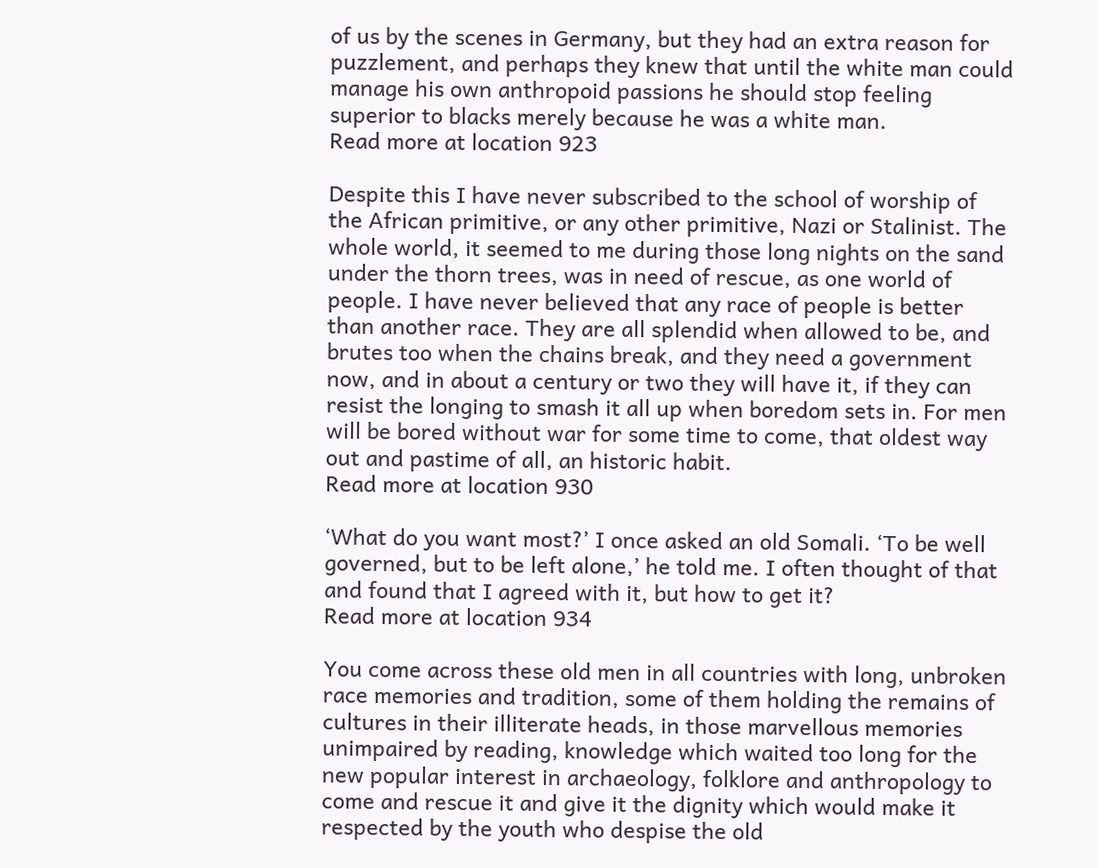of us by the scenes in Germany, but they had an extra reason for puzzlement, and perhaps they knew that until the white man could manage his own anthropoid passions he should stop feeling superior to blacks merely because he was a white man.
Read more at location 923

Despite this I have never subscribed to the school of worship of the African primitive, or any other primitive, Nazi or Stalinist. The whole world, it seemed to me during those long nights on the sand under the thorn trees, was in need of rescue, as one world of people. I have never believed that any race of people is better than another race. They are all splendid when allowed to be, and brutes too when the chains break, and they need a government now, and in about a century or two they will have it, if they can resist the longing to smash it all up when boredom sets in. For men will be bored without war for some time to come, that oldest way out and pastime of all, an historic habit.
Read more at location 930

‘What do you want most?’ I once asked an old Somali. ‘To be well governed, but to be left alone,’ he told me. I often thought of that and found that I agreed with it, but how to get it?
Read more at location 934

You come across these old men in all countries with long, unbroken race memories and tradition, some of them holding the remains of cultures in their illiterate heads, in those marvellous memories unimpaired by reading, knowledge which waited too long for the new popular interest in archaeology, folklore and anthropology to come and rescue it and give it the dignity which would make it respected by the youth who despise the old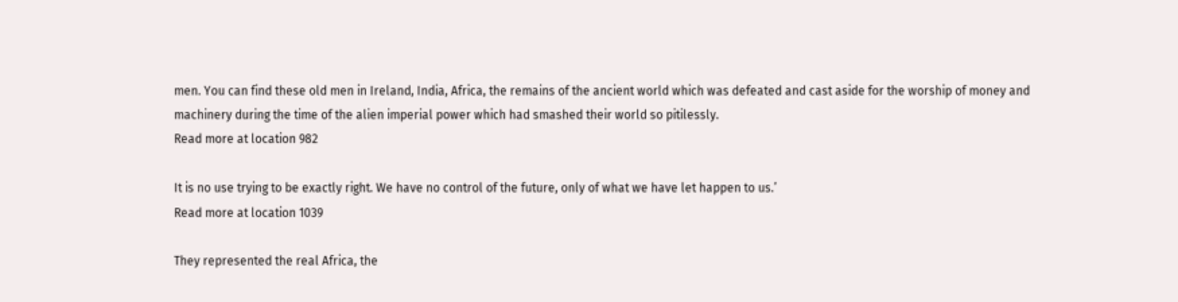men. You can find these old men in Ireland, India, Africa, the remains of the ancient world which was defeated and cast aside for the worship of money and machinery during the time of the alien imperial power which had smashed their world so pitilessly.
Read more at location 982

It is no use trying to be exactly right. We have no control of the future, only of what we have let happen to us.’
Read more at location 1039

They represented the real Africa, the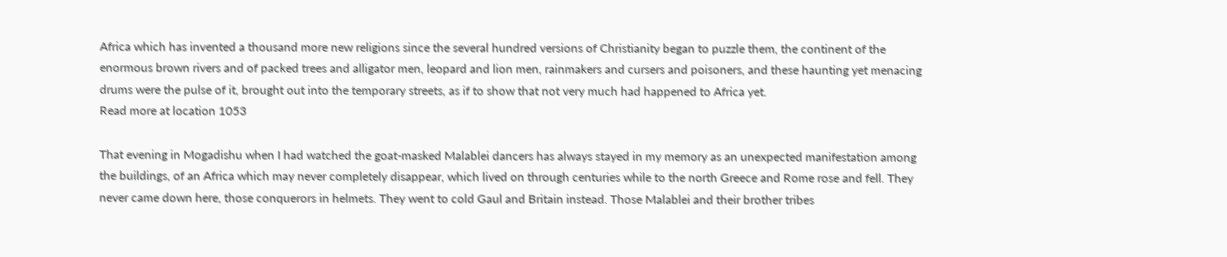Africa which has invented a thousand more new religions since the several hundred versions of Christianity began to puzzle them, the continent of the enormous brown rivers and of packed trees and alligator men, leopard and lion men, rainmakers and cursers and poisoners, and these haunting yet menacing drums were the pulse of it, brought out into the temporary streets, as if to show that not very much had happened to Africa yet.
Read more at location 1053

That evening in Mogadishu when I had watched the goat-masked Malablei dancers has always stayed in my memory as an unexpected manifestation among the buildings, of an Africa which may never completely disappear, which lived on through centuries while to the north Greece and Rome rose and fell. They never came down here, those conquerors in helmets. They went to cold Gaul and Britain instead. Those Malablei and their brother tribes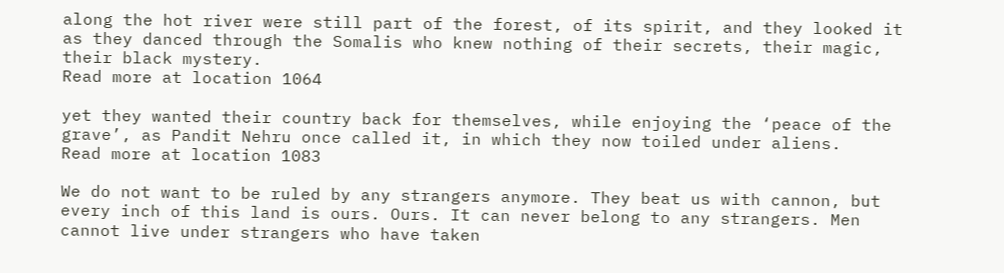along the hot river were still part of the forest, of its spirit, and they looked it as they danced through the Somalis who knew nothing of their secrets, their magic, their black mystery.
Read more at location 1064

yet they wanted their country back for themselves, while enjoying the ‘peace of the grave’, as Pandit Nehru once called it, in which they now toiled under aliens.
Read more at location 1083

We do not want to be ruled by any strangers anymore. They beat us with cannon, but every inch of this land is ours. Ours. It can never belong to any strangers. Men cannot live under strangers who have taken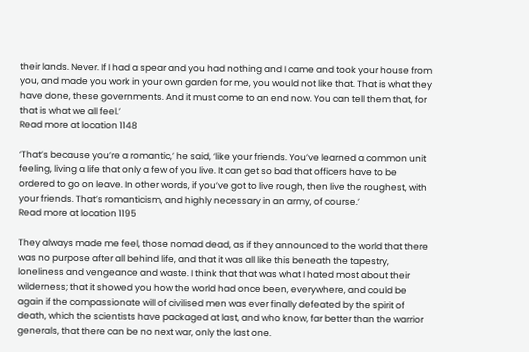their lands. Never. If I had a spear and you had nothing and I came and took your house from you, and made you work in your own garden for me, you would not like that. That is what they have done, these governments. And it must come to an end now. You can tell them that, for that is what we all feel.’
Read more at location 1148

‘That’s because you’re a romantic,’ he said, ‘like your friends. You’ve learned a common unit feeling, living a life that only a few of you live. It can get so bad that officers have to be ordered to go on leave. In other words, if you’ve got to live rough, then live the roughest, with your friends. That’s romanticism, and highly necessary in an army, of course.’
Read more at location 1195

They always made me feel, those nomad dead, as if they announced to the world that there was no purpose after all behind life, and that it was all like this beneath the tapestry, loneliness and vengeance and waste. I think that that was what I hated most about their wilderness; that it showed you how the world had once been, everywhere, and could be again if the compassionate will of civilised men was ever finally defeated by the spirit of death, which the scientists have packaged at last, and who know, far better than the warrior generals, that there can be no next war, only the last one.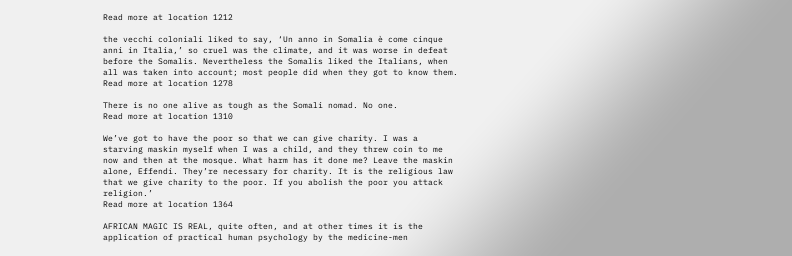Read more at location 1212

the vecchi coloniali liked to say, ‘Un anno in Somalia è come cinque anni in Italia,’ so cruel was the climate, and it was worse in defeat before the Somalis. Nevertheless the Somalis liked the Italians, when all was taken into account; most people did when they got to know them.
Read more at location 1278

There is no one alive as tough as the Somali nomad. No one.
Read more at location 1310

We’ve got to have the poor so that we can give charity. I was a starving maskin myself when I was a child, and they threw coin to me now and then at the mosque. What harm has it done me? Leave the maskin alone, Effendi. They’re necessary for charity. It is the religious law that we give charity to the poor. If you abolish the poor you attack religion.’
Read more at location 1364

AFRICAN MAGIC IS REAL, quite often, and at other times it is the application of practical human psychology by the medicine-men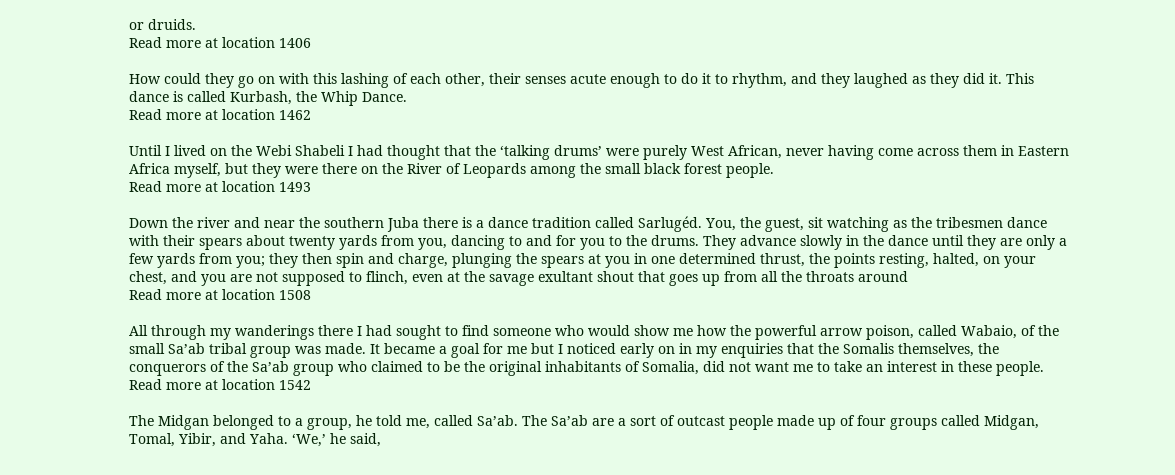or druids.
Read more at location 1406

How could they go on with this lashing of each other, their senses acute enough to do it to rhythm, and they laughed as they did it. This dance is called Kurbash, the Whip Dance.
Read more at location 1462

Until I lived on the Webi Shabeli I had thought that the ‘talking drums’ were purely West African, never having come across them in Eastern Africa myself, but they were there on the River of Leopards among the small black forest people.
Read more at location 1493

Down the river and near the southern Juba there is a dance tradition called Sarlugéd. You, the guest, sit watching as the tribesmen dance with their spears about twenty yards from you, dancing to and for you to the drums. They advance slowly in the dance until they are only a few yards from you; they then spin and charge, plunging the spears at you in one determined thrust, the points resting, halted, on your chest, and you are not supposed to flinch, even at the savage exultant shout that goes up from all the throats around
Read more at location 1508

All through my wanderings there I had sought to find someone who would show me how the powerful arrow poison, called Wabaio, of the small Sa’ab tribal group was made. It became a goal for me but I noticed early on in my enquiries that the Somalis themselves, the conquerors of the Sa’ab group who claimed to be the original inhabitants of Somalia, did not want me to take an interest in these people.
Read more at location 1542

The Midgan belonged to a group, he told me, called Sa’ab. The Sa’ab are a sort of outcast people made up of four groups called Midgan, Tomal, Yibir, and Yaha. ‘We,’ he said,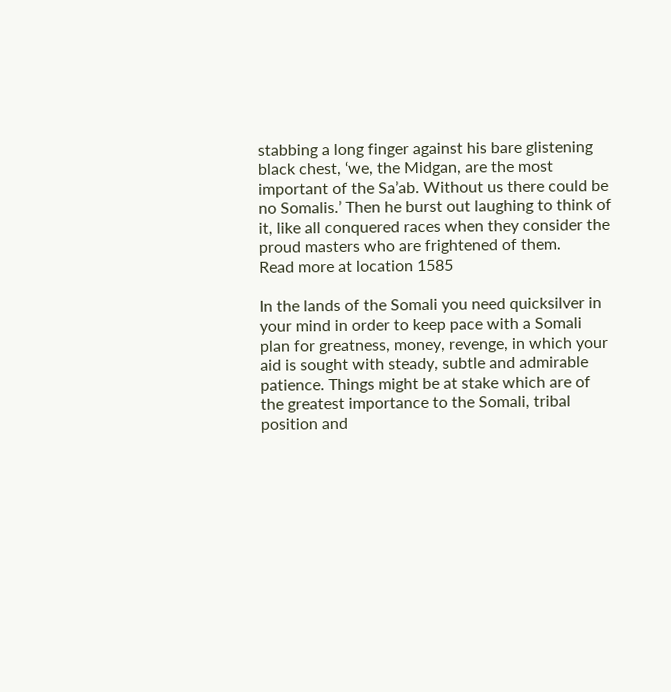stabbing a long finger against his bare glistening black chest, ‘we, the Midgan, are the most important of the Sa’ab. Without us there could be no Somalis.’ Then he burst out laughing to think of it, like all conquered races when they consider the proud masters who are frightened of them.
Read more at location 1585

In the lands of the Somali you need quicksilver in your mind in order to keep pace with a Somali plan for greatness, money, revenge, in which your aid is sought with steady, subtle and admirable patience. Things might be at stake which are of the greatest importance to the Somali, tribal position and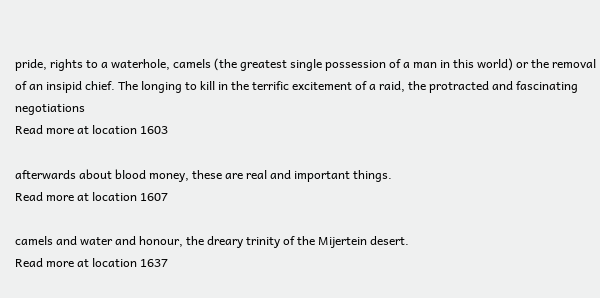pride, rights to a waterhole, camels (the greatest single possession of a man in this world) or the removal of an insipid chief. The longing to kill in the terrific excitement of a raid, the protracted and fascinating negotiations
Read more at location 1603

afterwards about blood money, these are real and important things.
Read more at location 1607

camels and water and honour, the dreary trinity of the Mijertein desert.
Read more at location 1637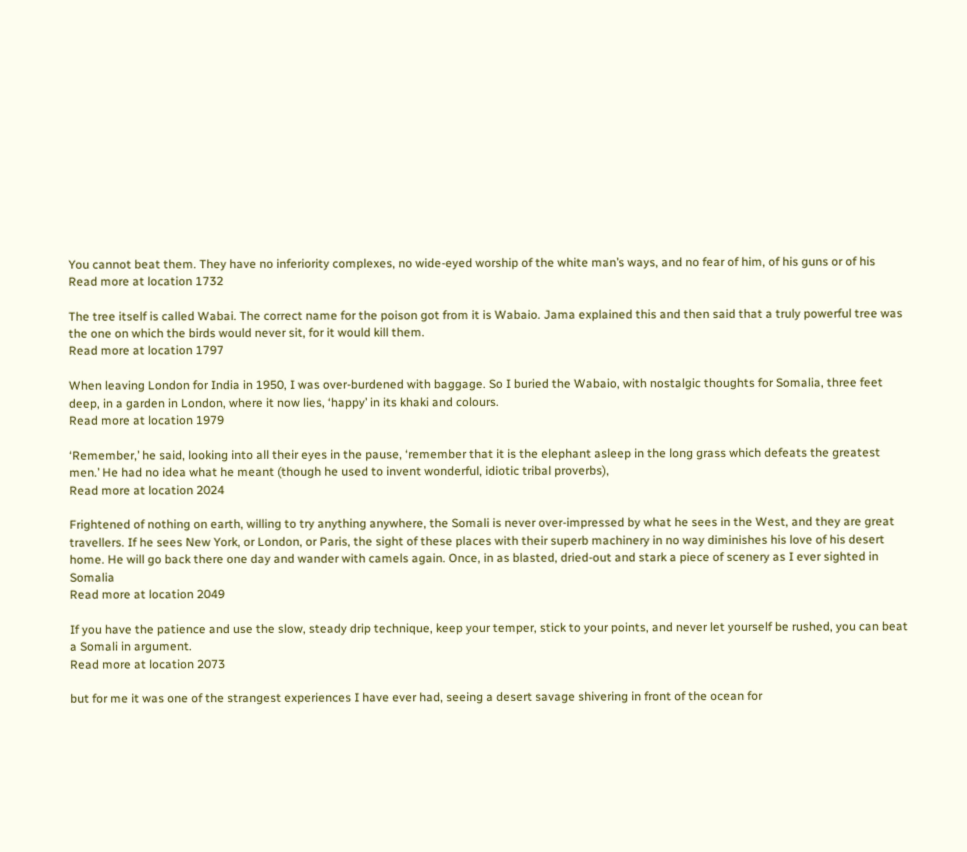You cannot beat them. They have no inferiority complexes, no wide-eyed worship of the white man’s ways, and no fear of him, of his guns or of his
Read more at location 1732

The tree itself is called Wabai. The correct name for the poison got from it is Wabaio. Jama explained this and then said that a truly powerful tree was the one on which the birds would never sit, for it would kill them.
Read more at location 1797

When leaving London for India in 1950, I was over-burdened with baggage. So I buried the Wabaio, with nostalgic thoughts for Somalia, three feet deep, in a garden in London, where it now lies, ‘happy’ in its khaki and colours.
Read more at location 1979

‘Remember,’ he said, looking into all their eyes in the pause, ‘remember that it is the elephant asleep in the long grass which defeats the greatest men.’ He had no idea what he meant (though he used to invent wonderful, idiotic tribal proverbs),
Read more at location 2024

Frightened of nothing on earth, willing to try anything anywhere, the Somali is never over-impressed by what he sees in the West, and they are great travellers. If he sees New York, or London, or Paris, the sight of these places with their superb machinery in no way diminishes his love of his desert home. He will go back there one day and wander with camels again. Once, in as blasted, dried-out and stark a piece of scenery as I ever sighted in Somalia
Read more at location 2049

If you have the patience and use the slow, steady drip technique, keep your temper, stick to your points, and never let yourself be rushed, you can beat a Somali in argument.
Read more at location 2073

but for me it was one of the strangest experiences I have ever had, seeing a desert savage shivering in front of the ocean for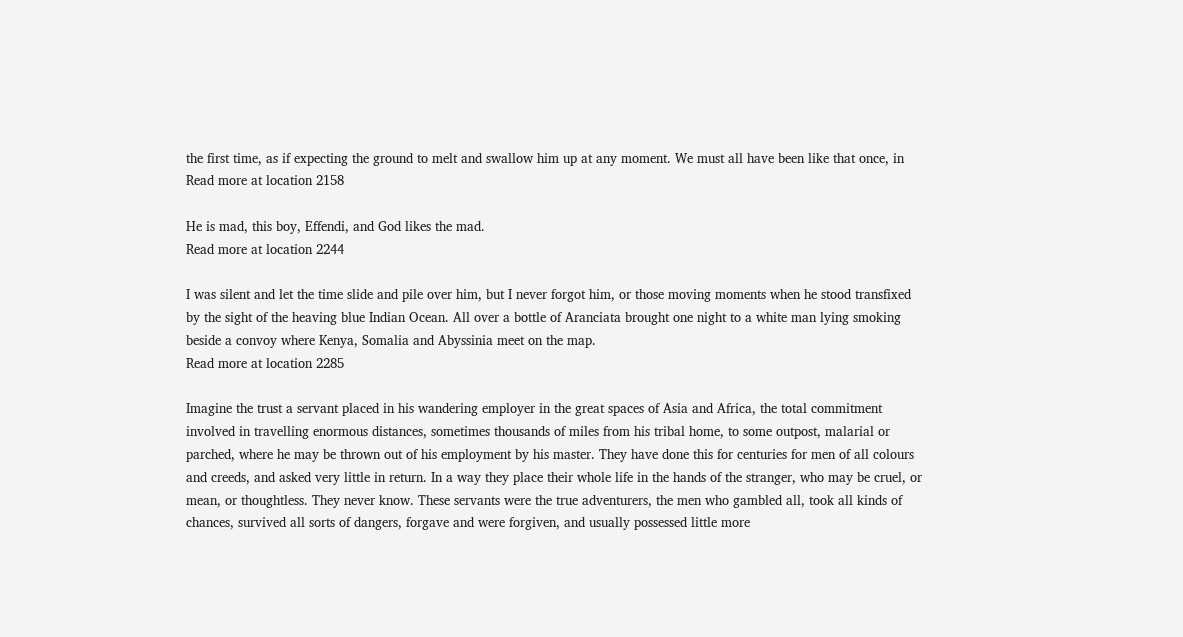the first time, as if expecting the ground to melt and swallow him up at any moment. We must all have been like that once, in
Read more at location 2158

He is mad, this boy, Effendi, and God likes the mad.
Read more at location 2244

I was silent and let the time slide and pile over him, but I never forgot him, or those moving moments when he stood transfixed by the sight of the heaving blue Indian Ocean. All over a bottle of Aranciata brought one night to a white man lying smoking beside a convoy where Kenya, Somalia and Abyssinia meet on the map.
Read more at location 2285

Imagine the trust a servant placed in his wandering employer in the great spaces of Asia and Africa, the total commitment involved in travelling enormous distances, sometimes thousands of miles from his tribal home, to some outpost, malarial or parched, where he may be thrown out of his employment by his master. They have done this for centuries for men of all colours and creeds, and asked very little in return. In a way they place their whole life in the hands of the stranger, who may be cruel, or mean, or thoughtless. They never know. These servants were the true adventurers, the men who gambled all, took all kinds of chances, survived all sorts of dangers, forgave and were forgiven, and usually possessed little more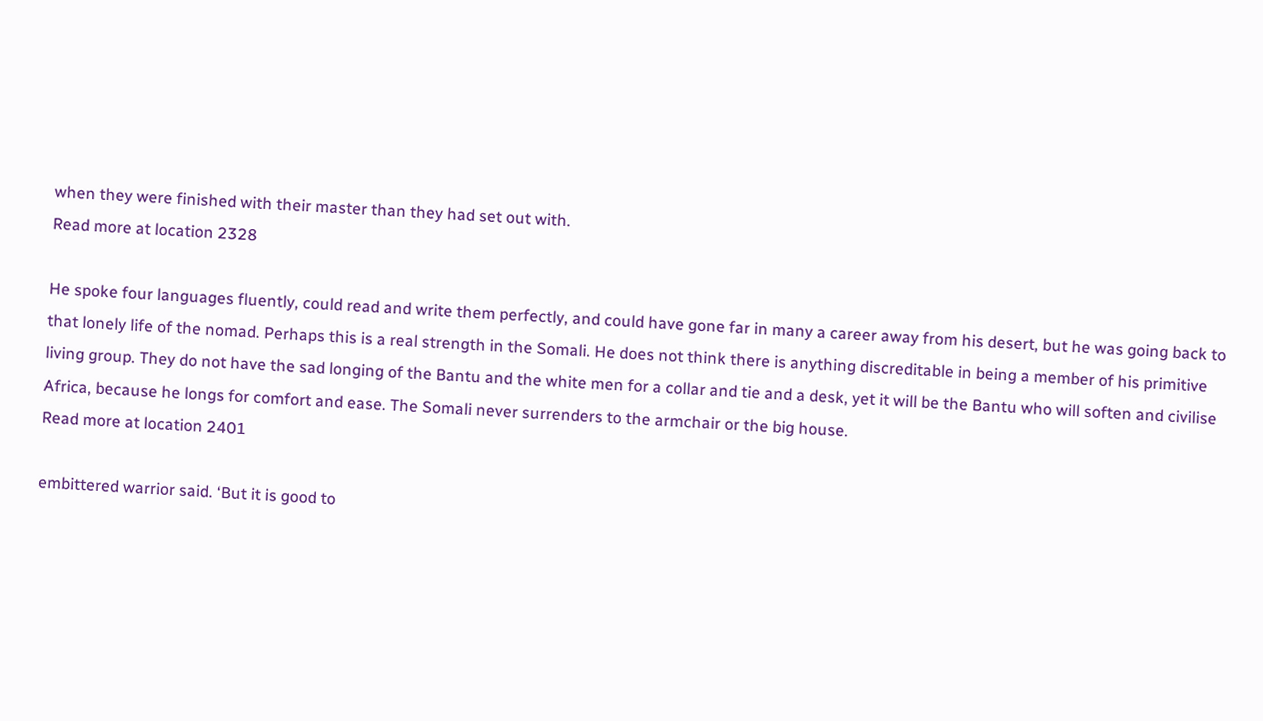when they were finished with their master than they had set out with.
Read more at location 2328

He spoke four languages fluently, could read and write them perfectly, and could have gone far in many a career away from his desert, but he was going back to that lonely life of the nomad. Perhaps this is a real strength in the Somali. He does not think there is anything discreditable in being a member of his primitive living group. They do not have the sad longing of the Bantu and the white men for a collar and tie and a desk, yet it will be the Bantu who will soften and civilise Africa, because he longs for comfort and ease. The Somali never surrenders to the armchair or the big house.
Read more at location 2401

embittered warrior said. ‘But it is good to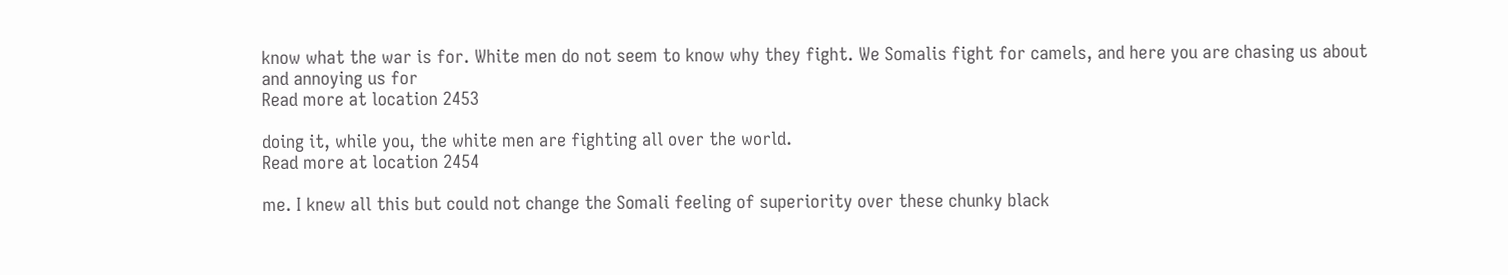know what the war is for. White men do not seem to know why they fight. We Somalis fight for camels, and here you are chasing us about and annoying us for
Read more at location 2453

doing it, while you, the white men are fighting all over the world.
Read more at location 2454

me. I knew all this but could not change the Somali feeling of superiority over these chunky black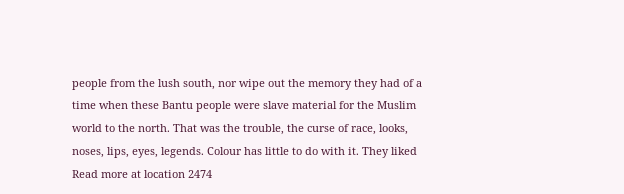people from the lush south, nor wipe out the memory they had of a time when these Bantu people were slave material for the Muslim world to the north. That was the trouble, the curse of race, looks, noses, lips, eyes, legends. Colour has little to do with it. They liked
Read more at location 2474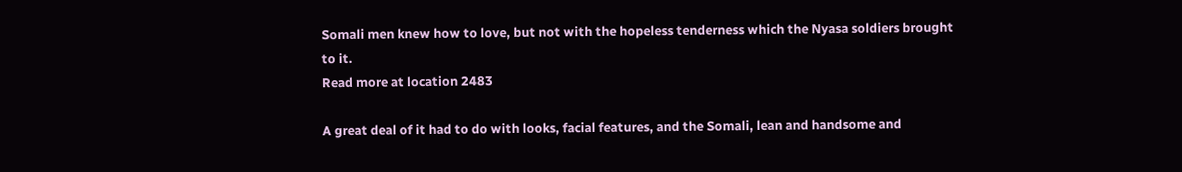Somali men knew how to love, but not with the hopeless tenderness which the Nyasa soldiers brought to it.
Read more at location 2483

A great deal of it had to do with looks, facial features, and the Somali, lean and handsome and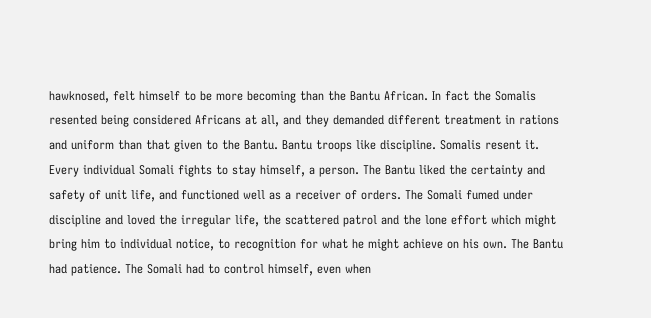hawknosed, felt himself to be more becoming than the Bantu African. In fact the Somalis resented being considered Africans at all, and they demanded different treatment in rations and uniform than that given to the Bantu. Bantu troops like discipline. Somalis resent it. Every individual Somali fights to stay himself, a person. The Bantu liked the certainty and safety of unit life, and functioned well as a receiver of orders. The Somali fumed under discipline and loved the irregular life, the scattered patrol and the lone effort which might bring him to individual notice, to recognition for what he might achieve on his own. The Bantu had patience. The Somali had to control himself, even when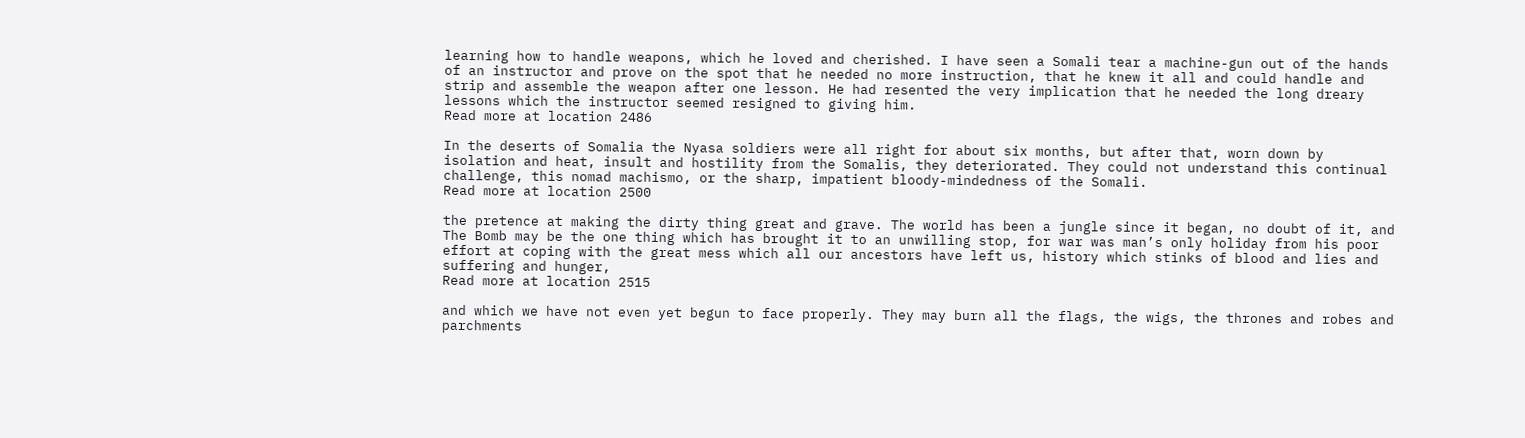learning how to handle weapons, which he loved and cherished. I have seen a Somali tear a machine-gun out of the hands of an instructor and prove on the spot that he needed no more instruction, that he knew it all and could handle and strip and assemble the weapon after one lesson. He had resented the very implication that he needed the long dreary lessons which the instructor seemed resigned to giving him.
Read more at location 2486

In the deserts of Somalia the Nyasa soldiers were all right for about six months, but after that, worn down by isolation and heat, insult and hostility from the Somalis, they deteriorated. They could not understand this continual challenge, this nomad machismo, or the sharp, impatient bloody-mindedness of the Somali.
Read more at location 2500

the pretence at making the dirty thing great and grave. The world has been a jungle since it began, no doubt of it, and The Bomb may be the one thing which has brought it to an unwilling stop, for war was man’s only holiday from his poor effort at coping with the great mess which all our ancestors have left us, history which stinks of blood and lies and suffering and hunger,
Read more at location 2515

and which we have not even yet begun to face properly. They may burn all the flags, the wigs, the thrones and robes and parchments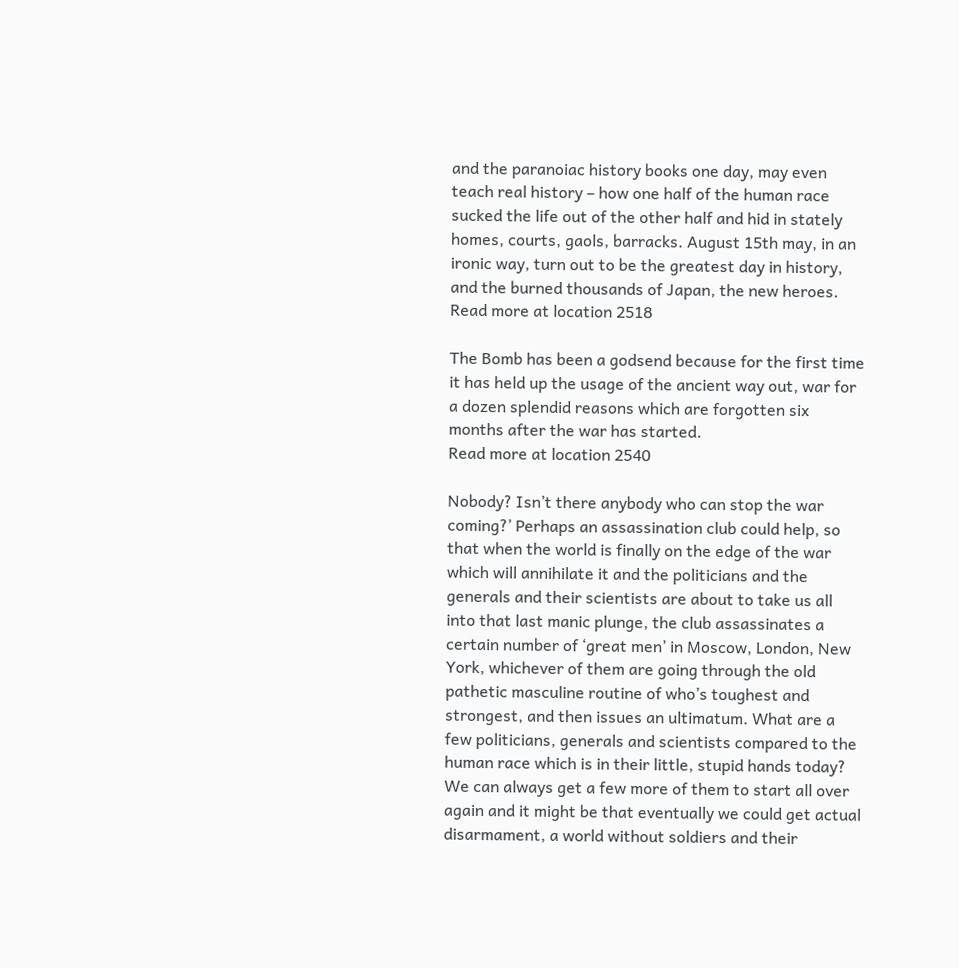and the paranoiac history books one day, may even teach real history – how one half of the human race sucked the life out of the other half and hid in stately homes, courts, gaols, barracks. August 15th may, in an ironic way, turn out to be the greatest day in history, and the burned thousands of Japan, the new heroes.
Read more at location 2518

The Bomb has been a godsend because for the first time it has held up the usage of the ancient way out, war for a dozen splendid reasons which are forgotten six months after the war has started.
Read more at location 2540

Nobody? Isn’t there anybody who can stop the war coming?’ Perhaps an assassination club could help, so that when the world is finally on the edge of the war which will annihilate it and the politicians and the generals and their scientists are about to take us all into that last manic plunge, the club assassinates a certain number of ‘great men’ in Moscow, London, New York, whichever of them are going through the old pathetic masculine routine of who’s toughest and strongest, and then issues an ultimatum. What are a few politicians, generals and scientists compared to the human race which is in their little, stupid hands today? We can always get a few more of them to start all over again and it might be that eventually we could get actual disarmament, a world without soldiers and their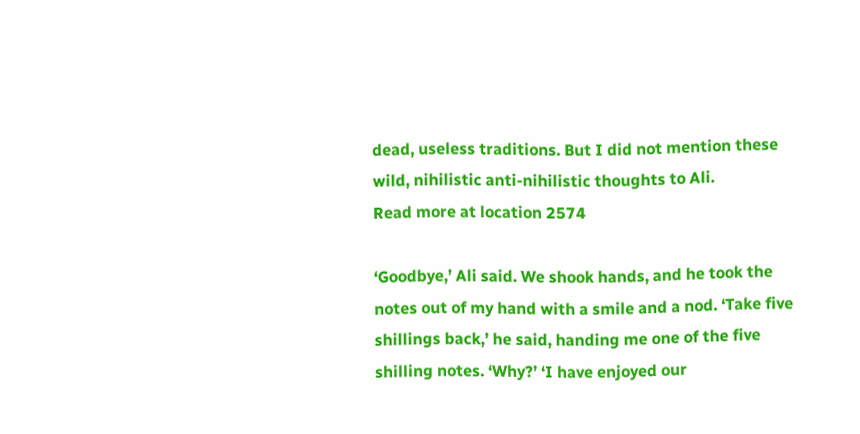dead, useless traditions. But I did not mention these wild, nihilistic anti-nihilistic thoughts to Ali.
Read more at location 2574

‘Goodbye,’ Ali said. We shook hands, and he took the notes out of my hand with a smile and a nod. ‘Take five shillings back,’ he said, handing me one of the five shilling notes. ‘Why?’ ‘I have enjoyed our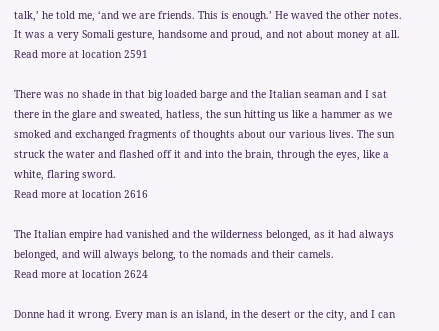talk,’ he told me, ‘and we are friends. This is enough.’ He waved the other notes. It was a very Somali gesture, handsome and proud, and not about money at all.
Read more at location 2591

There was no shade in that big loaded barge and the Italian seaman and I sat there in the glare and sweated, hatless, the sun hitting us like a hammer as we smoked and exchanged fragments of thoughts about our various lives. The sun struck the water and flashed off it and into the brain, through the eyes, like a white, flaring sword.
Read more at location 2616

The Italian empire had vanished and the wilderness belonged, as it had always belonged, and will always belong, to the nomads and their camels.
Read more at location 2624

Donne had it wrong. Every man is an island, in the desert or the city, and I can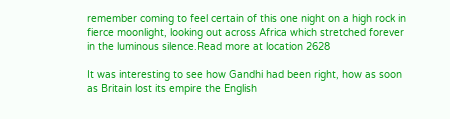remember coming to feel certain of this one night on a high rock in fierce moonlight, looking out across Africa which stretched forever in the luminous silence.Read more at location 2628

It was interesting to see how Gandhi had been right, how as soon as Britain lost its empire the English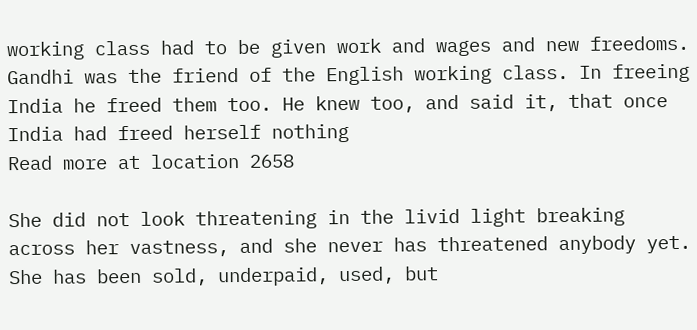working class had to be given work and wages and new freedoms. Gandhi was the friend of the English working class. In freeing India he freed them too. He knew too, and said it, that once India had freed herself nothing
Read more at location 2658

She did not look threatening in the livid light breaking across her vastness, and she never has threatened anybody yet. She has been sold, underpaid, used, but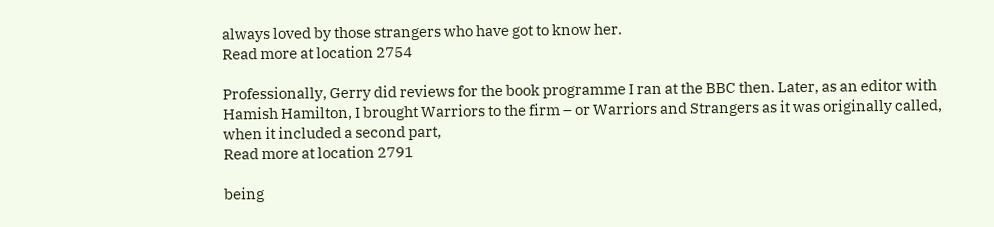always loved by those strangers who have got to know her.
Read more at location 2754

Professionally, Gerry did reviews for the book programme I ran at the BBC then. Later, as an editor with Hamish Hamilton, I brought Warriors to the firm – or Warriors and Strangers as it was originally called, when it included a second part,
Read more at location 2791

being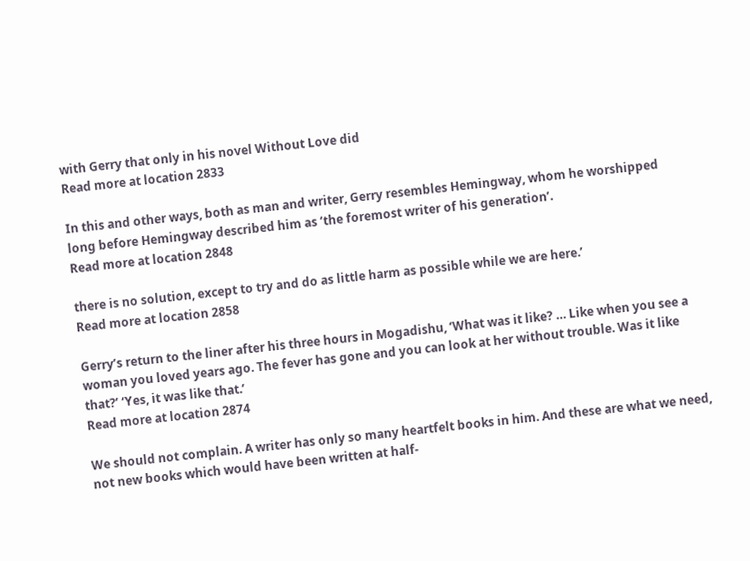with Gerry that only in his novel Without Love did
Read more at location 2833

In this and other ways, both as man and writer, Gerry resembles Hemingway, whom he worshipped long before Hemingway described him as ‘the foremost writer of his generation’.
Read more at location 2848

there is no solution, except to try and do as little harm as possible while we are here.’
Read more at location 2858

Gerry’s return to the liner after his three hours in Mogadishu, ‘What was it like? … Like when you see a woman you loved years ago. The fever has gone and you can look at her without trouble. Was it like that?’ ‘Yes, it was like that.’
Read more at location 2874

We should not complain. A writer has only so many heartfelt books in him. And these are what we need, not new books which would have been written at half-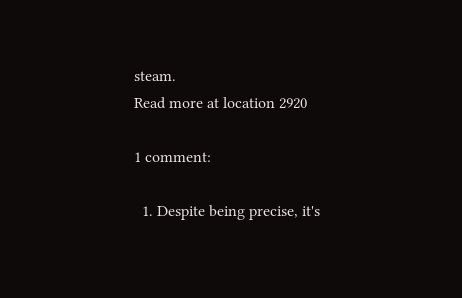steam.
Read more at location 2920

1 comment:

  1. Despite being precise, it's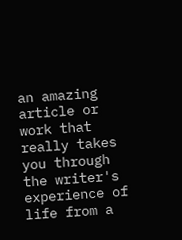an amazing article or work that really takes you through the writer's experience of life from a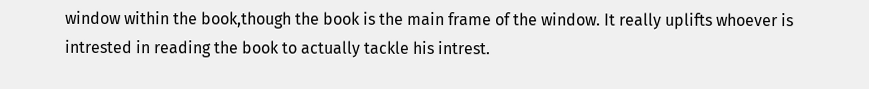window within the book,though the book is the main frame of the window. It really uplifts whoever is intrested in reading the book to actually tackle his intrest.